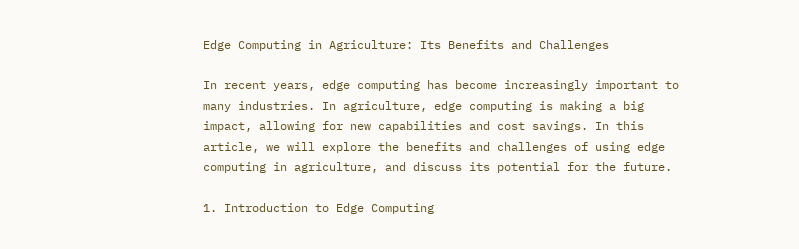Edge Computing in Agriculture: Its Benefits and Challenges

In recent years, edge computing has become increasingly important to many industries. In agriculture, edge computing is making a big impact, allowing for new capabilities and cost savings. In this article, we will explore the benefits and challenges of using edge computing in agriculture, and discuss its potential for the future.

1. Introduction to Edge Computing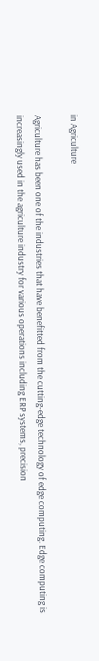in Agriculture

Agriculture has been one of the industries that have benefitted from the cutting-edge technology of edge computing. Edge computing is increasingly used in the agriculture industry for various operations including ERP systems, precision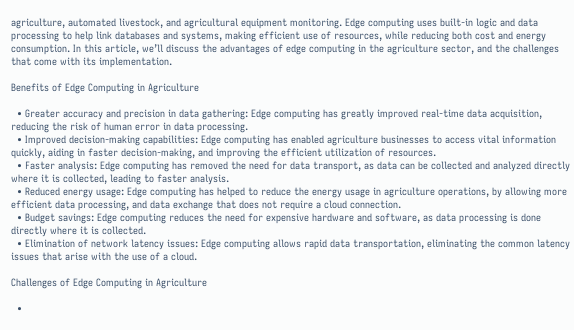agriculture, automated livestock, and agricultural equipment monitoring. Edge computing uses built-in logic and data processing to help link databases and systems, making efficient use of resources, while reducing both cost and energy consumption. In this article, we’ll discuss the advantages of edge computing in the agriculture sector, and the challenges that come with its implementation.

Benefits of Edge Computing in Agriculture

  • Greater accuracy and precision in data gathering: Edge computing has greatly improved real-time data acquisition, reducing the risk of human error in data processing.
  • Improved decision-making capabilities: Edge computing has enabled agriculture businesses to access vital information quickly, aiding in faster decision-making, and improving the efficient utilization of resources.
  • Faster analysis: Edge computing has removed the need for data transport, as data can be collected and analyzed directly where it is collected, leading to faster analysis.
  • Reduced energy usage: Edge computing has helped to reduce the energy usage in agriculture operations, by allowing more efficient data processing, and data exchange that does not require a cloud connection.
  • Budget savings: Edge computing reduces the need for expensive hardware and software, as data processing is done directly where it is collected.
  • Elimination of network latency issues: Edge computing allows rapid data transportation, eliminating the common latency issues that arise with the use of a cloud.

Challenges of Edge Computing in Agriculture

  •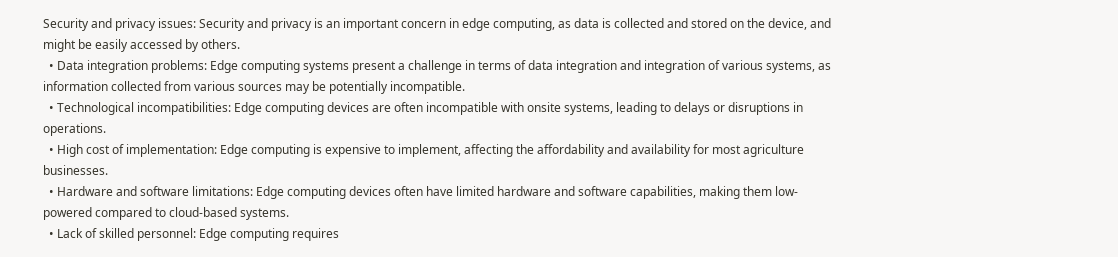Security and privacy issues: Security and privacy is an important concern in edge computing, as data is collected and stored on the device, and might be easily accessed by others.
  • Data integration problems: Edge computing systems present a challenge in terms of data integration and integration of various systems, as information collected from various sources may be potentially incompatible.
  • Technological incompatibilities: Edge computing devices are often incompatible with onsite systems, leading to delays or disruptions in operations.
  • High cost of implementation: Edge computing is expensive to implement, affecting the affordability and availability for most agriculture businesses.
  • Hardware and software limitations: Edge computing devices often have limited hardware and software capabilities, making them low-powered compared to cloud-based systems.
  • Lack of skilled personnel: Edge computing requires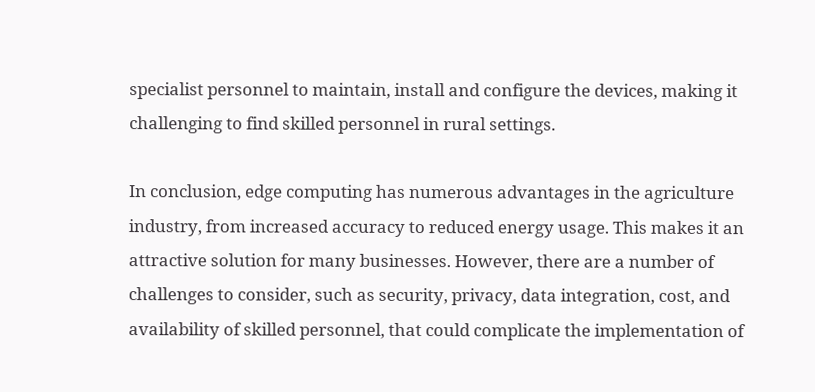specialist personnel to maintain, install and configure the devices, making it challenging to find skilled personnel in rural settings.

In conclusion, edge computing has numerous advantages in the agriculture industry, from increased accuracy to reduced energy usage. This makes it an attractive solution for many businesses. However, there are a number of challenges to consider, such as security, privacy, data integration, cost, and availability of skilled personnel, that could complicate the implementation of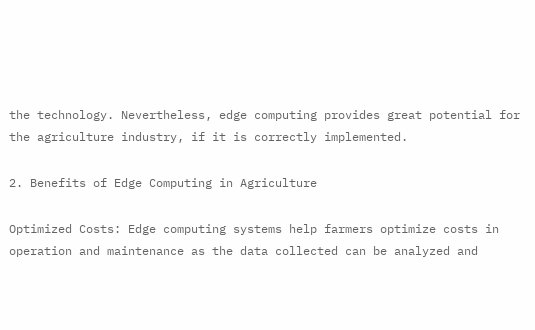the technology. Nevertheless, edge computing provides great potential for the agriculture industry, if it is correctly implemented.

2. Benefits of Edge Computing in Agriculture

Optimized Costs: Edge computing systems help farmers optimize costs in operation and maintenance as the data collected can be analyzed and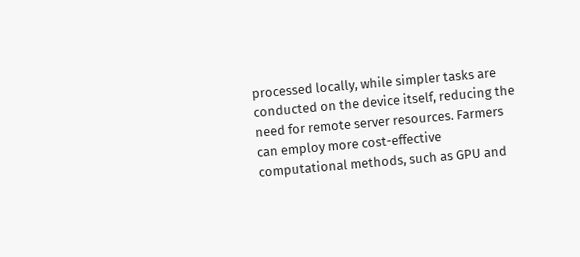processed locally, while simpler tasks are conducted on the device itself, reducing the need for remote server resources. Farmers can employ more cost-effective computational methods, such as GPU and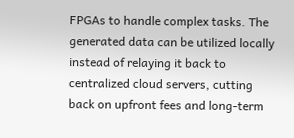FPGAs to handle complex tasks. The generated data can be utilized locally instead of relaying it back to centralized cloud servers, cutting back on upfront fees and long-term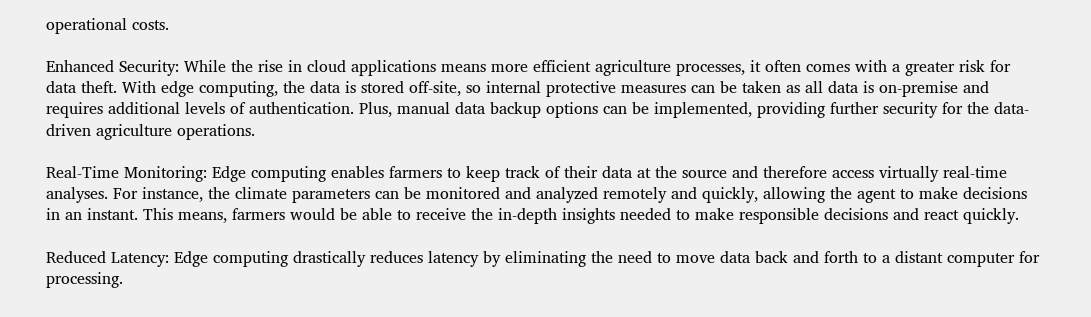operational costs.

Enhanced Security: While the rise in cloud applications means more efficient agriculture processes, it often comes with a greater risk for data theft. With edge computing, the data is stored off-site, so internal protective measures can be taken as all data is on-premise and requires additional levels of authentication. Plus, manual data backup options can be implemented, providing further security for the data-driven agriculture operations.

Real-Time Monitoring: Edge computing enables farmers to keep track of their data at the source and therefore access virtually real-time analyses. For instance, the climate parameters can be monitored and analyzed remotely and quickly, allowing the agent to make decisions in an instant. This means, farmers would be able to receive the in-depth insights needed to make responsible decisions and react quickly.

Reduced Latency: Edge computing drastically reduces latency by eliminating the need to move data back and forth to a distant computer for processing.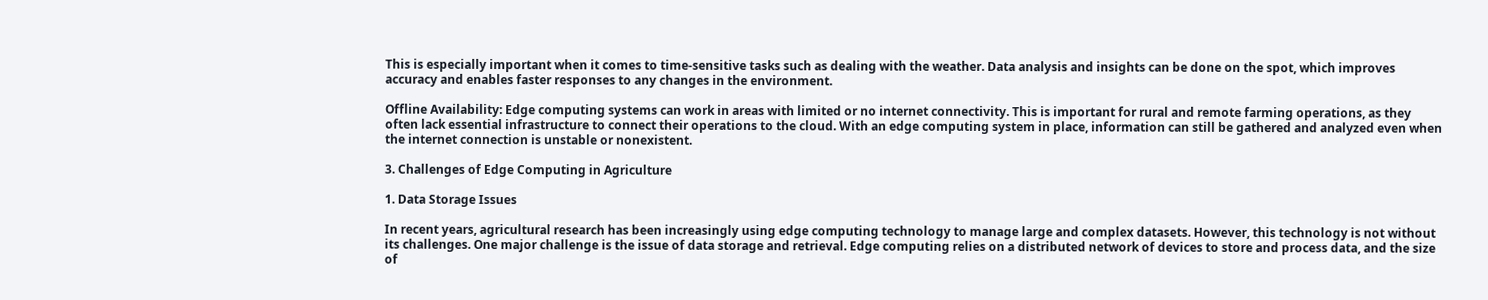This is especially important when it comes to time-sensitive tasks such as dealing with the weather. Data analysis and insights can be done on the spot, which improves accuracy and enables faster responses to any changes in the environment.

Offline Availability: Edge computing systems can work in areas with limited or no internet connectivity. This is important for rural and remote farming operations, as they often lack essential infrastructure to connect their operations to the cloud. With an edge computing system in place, information can still be gathered and analyzed even when the internet connection is unstable or nonexistent.

3. Challenges of Edge Computing in Agriculture

1. Data Storage Issues

In recent years, agricultural research has been increasingly using edge computing technology to manage large and complex datasets. However, this technology is not without its challenges. One major challenge is the issue of data storage and retrieval. Edge computing relies on a distributed network of devices to store and process data, and the size of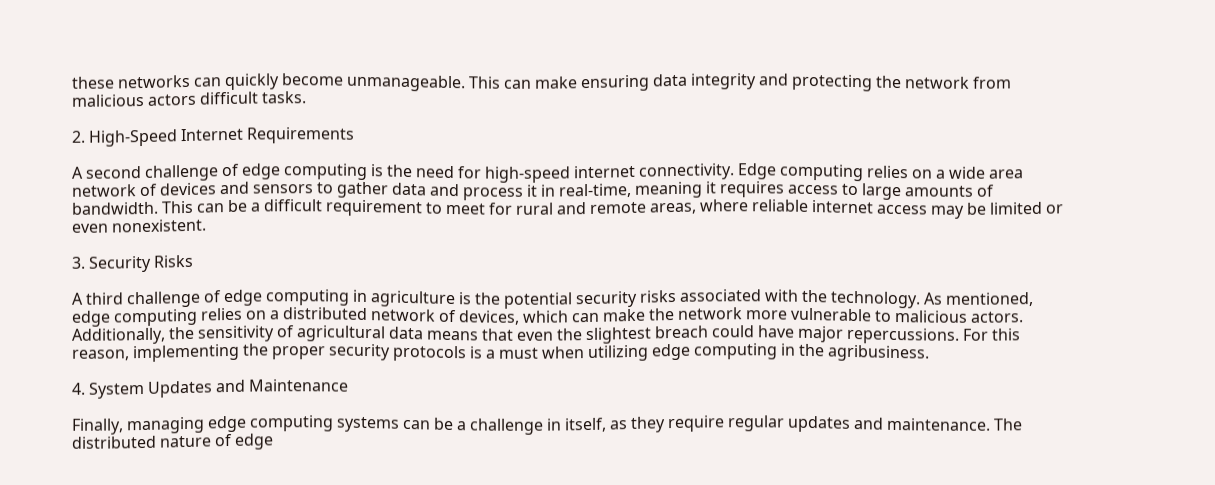these networks can quickly become unmanageable. This can make ensuring data integrity and protecting the network from malicious actors difficult tasks.

2. High-Speed Internet Requirements

A second challenge of edge computing is the need for high-speed internet connectivity. Edge computing relies on a wide area network of devices and sensors to gather data and process it in real-time, meaning it requires access to large amounts of bandwidth. This can be a difficult requirement to meet for rural and remote areas, where reliable internet access may be limited or even nonexistent.

3. Security Risks

A third challenge of edge computing in agriculture is the potential security risks associated with the technology. As mentioned, edge computing relies on a distributed network of devices, which can make the network more vulnerable to malicious actors. Additionally, the sensitivity of agricultural data means that even the slightest breach could have major repercussions. For this reason, implementing the proper security protocols is a must when utilizing edge computing in the agribusiness.

4. System Updates and Maintenance

Finally, managing edge computing systems can be a challenge in itself, as they require regular updates and maintenance. The distributed nature of edge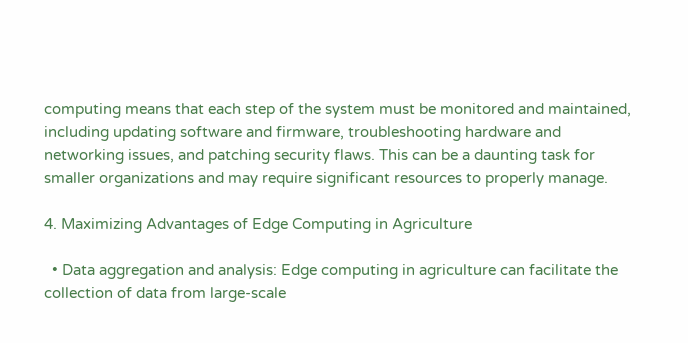computing means that each step of the system must be monitored and maintained, including updating software and firmware, troubleshooting hardware and networking issues, and patching security flaws. This can be a daunting task for smaller organizations and may require significant resources to properly manage.

4. Maximizing Advantages of Edge Computing in Agriculture

  • Data aggregation and analysis: Edge computing in agriculture can facilitate the collection of data from large-scale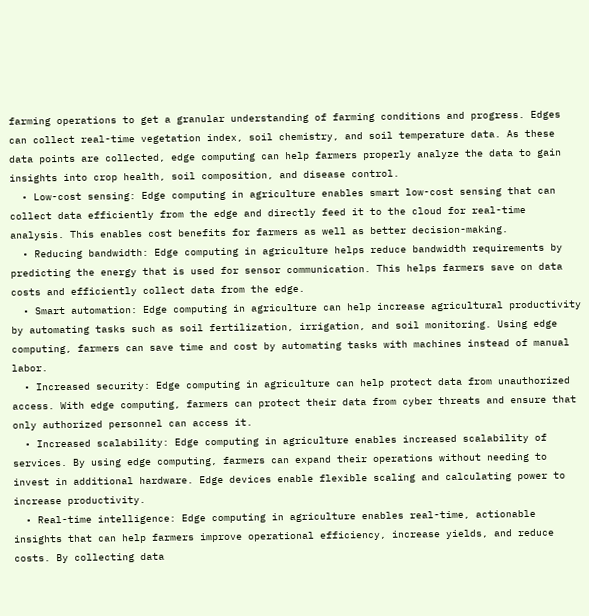farming operations to get a granular understanding of farming conditions and progress. Edges can collect real-time vegetation index, soil chemistry, and soil temperature data. As these data points are collected, edge computing can help farmers properly analyze the data to gain insights into crop health, soil composition, and disease control.
  • Low-cost sensing: Edge computing in agriculture enables smart low-cost sensing that can collect data efficiently from the edge and directly feed it to the cloud for real-time analysis. This enables cost benefits for farmers as well as better decision-making.
  • Reducing bandwidth: Edge computing in agriculture helps reduce bandwidth requirements by predicting the energy that is used for sensor communication. This helps farmers save on data costs and efficiently collect data from the edge.
  • Smart automation: Edge computing in agriculture can help increase agricultural productivity by automating tasks such as soil fertilization, irrigation, and soil monitoring. Using edge computing, farmers can save time and cost by automating tasks with machines instead of manual labor.
  • Increased security: Edge computing in agriculture can help protect data from unauthorized access. With edge computing, farmers can protect their data from cyber threats and ensure that only authorized personnel can access it.
  • Increased scalability: Edge computing in agriculture enables increased scalability of services. By using edge computing, farmers can expand their operations without needing to invest in additional hardware. Edge devices enable flexible scaling and calculating power to increase productivity.
  • Real-time intelligence: Edge computing in agriculture enables real-time, actionable insights that can help farmers improve operational efficiency, increase yields, and reduce costs. By collecting data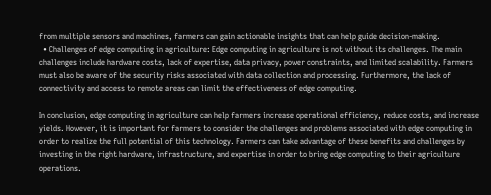from multiple sensors and machines, farmers can gain actionable insights that can help guide decision-making.
  • Challenges of edge computing in agriculture: Edge computing in agriculture is not without its challenges. The main challenges include hardware costs, lack of expertise, data privacy, power constraints, and limited scalability. Farmers must also be aware of the security risks associated with data collection and processing. Furthermore, the lack of connectivity and access to remote areas can limit the effectiveness of edge computing.

In conclusion, edge computing in agriculture can help farmers increase operational efficiency, reduce costs, and increase yields. However, it is important for farmers to consider the challenges and problems associated with edge computing in order to realize the full potential of this technology. Farmers can take advantage of these benefits and challenges by investing in the right hardware, infrastructure, and expertise in order to bring edge computing to their agriculture operations.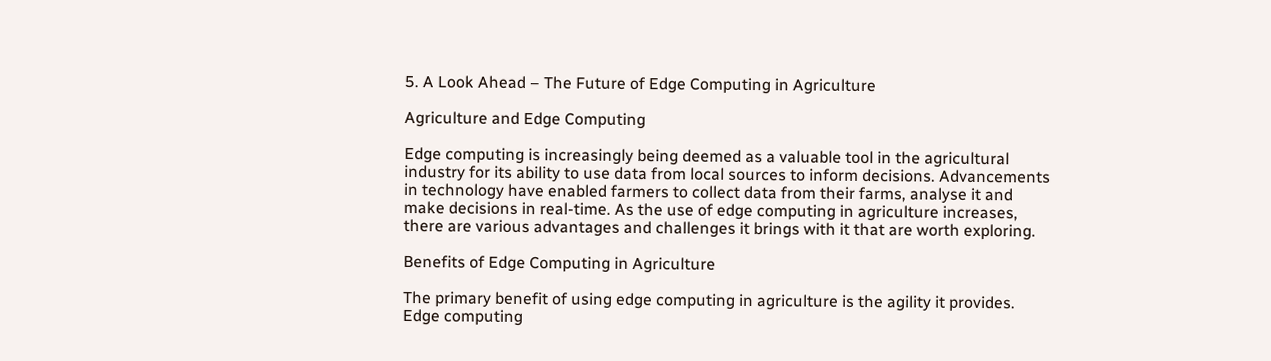5. A Look Ahead – The Future of Edge Computing in Agriculture

Agriculture and Edge Computing

Edge computing is increasingly being deemed as a valuable tool in the agricultural industry for its ability to use data from local sources to inform decisions. Advancements in technology have enabled farmers to collect data from their farms, analyse it and make decisions in real-time. As the use of edge computing in agriculture increases, there are various advantages and challenges it brings with it that are worth exploring.

Benefits of Edge Computing in Agriculture

The primary benefit of using edge computing in agriculture is the agility it provides. Edge computing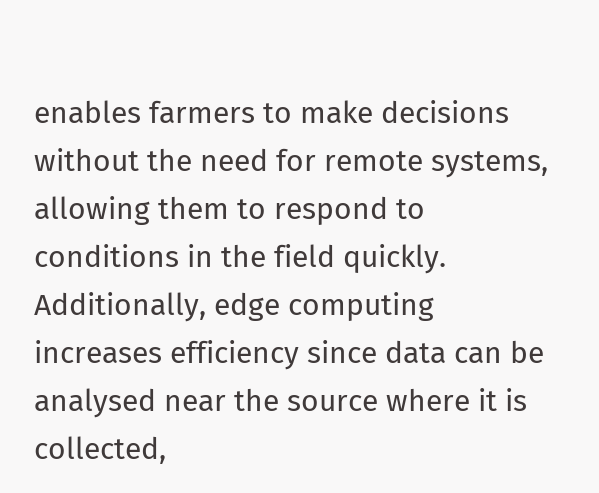enables farmers to make decisions without the need for remote systems, allowing them to respond to conditions in the field quickly. Additionally, edge computing increases efficiency since data can be analysed near the source where it is collected,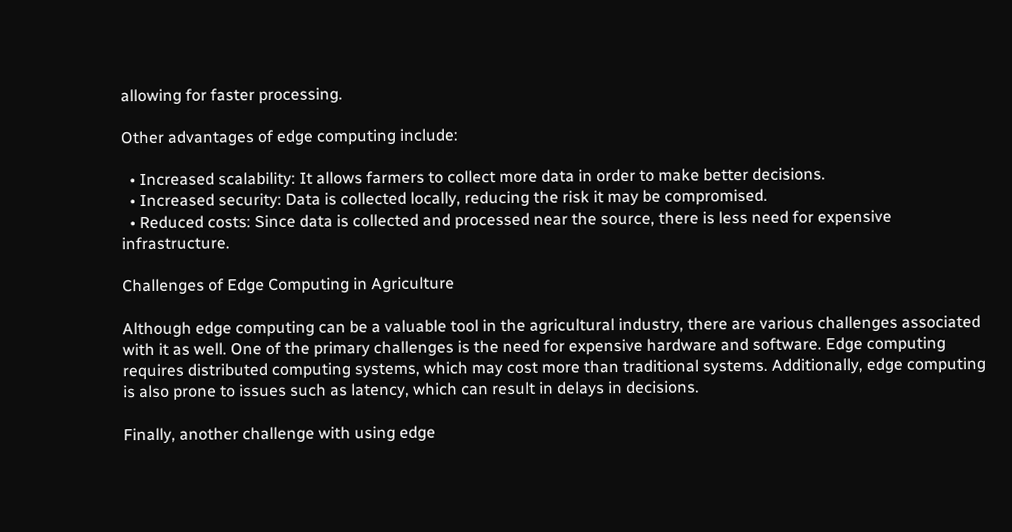allowing for faster processing.

Other advantages of edge computing include:

  • Increased scalability: It allows farmers to collect more data in order to make better decisions.
  • Increased security: Data is collected locally, reducing the risk it may be compromised.
  • Reduced costs: Since data is collected and processed near the source, there is less need for expensive infrastructure.

Challenges of Edge Computing in Agriculture

Although edge computing can be a valuable tool in the agricultural industry, there are various challenges associated with it as well. One of the primary challenges is the need for expensive hardware and software. Edge computing requires distributed computing systems, which may cost more than traditional systems. Additionally, edge computing is also prone to issues such as latency, which can result in delays in decisions.

Finally, another challenge with using edge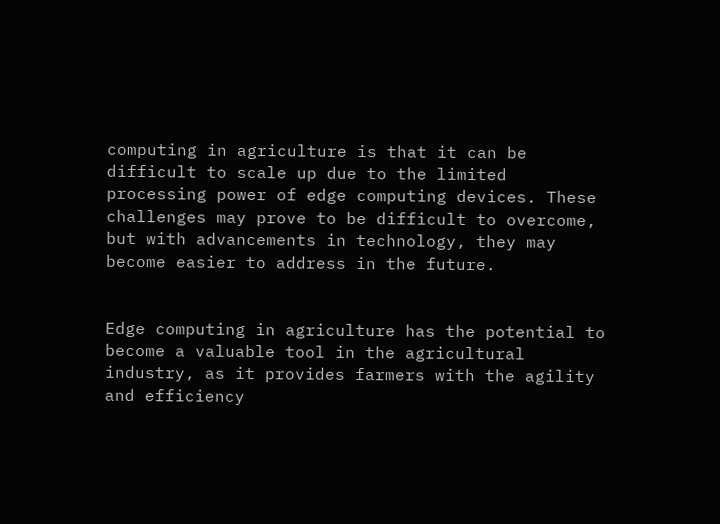computing in agriculture is that it can be difficult to scale up due to the limited processing power of edge computing devices. These challenges may prove to be difficult to overcome, but with advancements in technology, they may become easier to address in the future.


Edge computing in agriculture has the potential to become a valuable tool in the agricultural industry, as it provides farmers with the agility and efficiency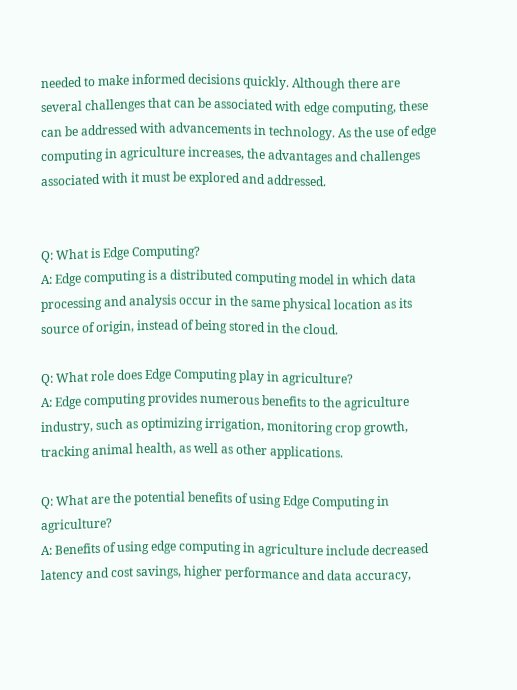needed to make informed decisions quickly. Although there are several challenges that can be associated with edge computing, these can be addressed with advancements in technology. As the use of edge computing in agriculture increases, the advantages and challenges associated with it must be explored and addressed.


Q: What is Edge Computing?
A: Edge computing is a distributed computing model in which data processing and analysis occur in the same physical location as its source of origin, instead of being stored in the cloud.

Q: What role does Edge Computing play in agriculture?
A: Edge computing provides numerous benefits to the agriculture industry, such as optimizing irrigation, monitoring crop growth, tracking animal health, as well as other applications.

Q: What are the potential benefits of using Edge Computing in agriculture?
A: Benefits of using edge computing in agriculture include decreased latency and cost savings, higher performance and data accuracy,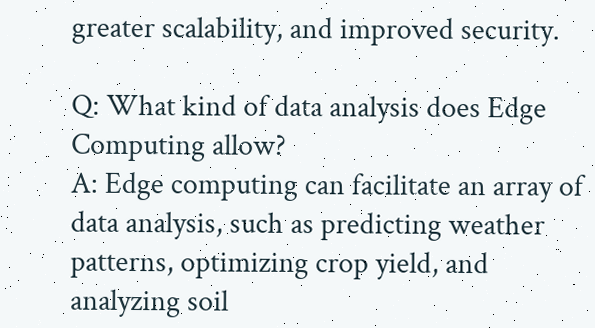greater scalability, and improved security.

Q: What kind of data analysis does Edge Computing allow?
A: Edge computing can facilitate an array of data analysis, such as predicting weather patterns, optimizing crop yield, and analyzing soil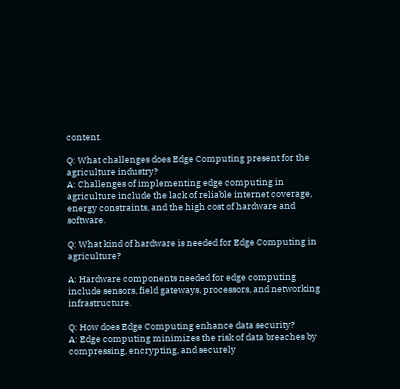content.

Q: What challenges does Edge Computing present for the agriculture industry?
A: Challenges of implementing edge computing in agriculture include the lack of reliable internet coverage, energy constraints, and the high cost of hardware and software.

Q: What kind of hardware is needed for Edge Computing in agriculture?

A: Hardware components needed for edge computing include sensors, field gateways, processors, and networking infrastructure.

Q: How does Edge Computing enhance data security?
A: Edge computing minimizes the risk of data breaches by compressing, encrypting, and securely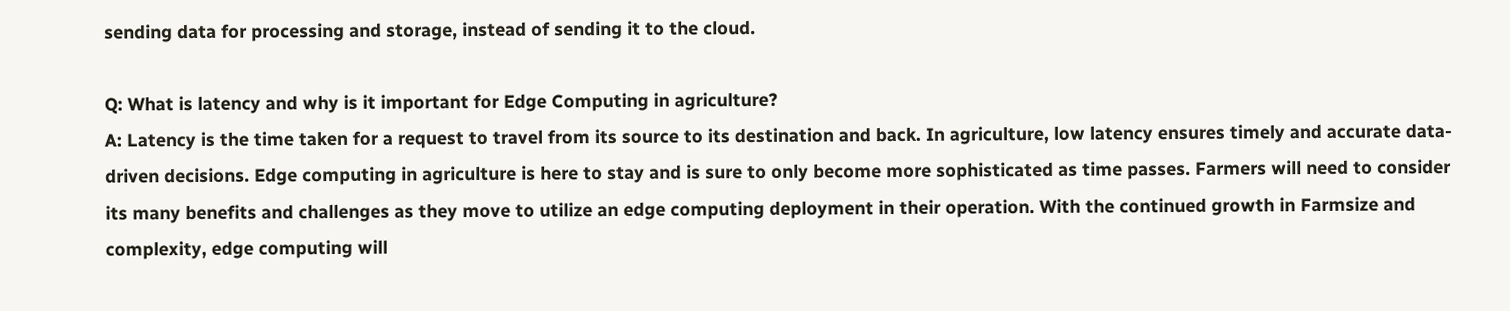sending data for processing and storage, instead of sending it to the cloud.

Q: What is latency and why is it important for Edge Computing in agriculture?
A: Latency is the time taken for a request to travel from its source to its destination and back. In agriculture, low latency ensures timely and accurate data-driven decisions. Edge computing in agriculture is here to stay and is sure to only become more sophisticated as time passes. Farmers will need to consider its many benefits and challenges as they move to utilize an edge computing deployment in their operation. With the continued growth in Farmsize and complexity, edge computing will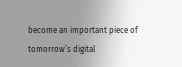become an important piece of tomorrow’s digital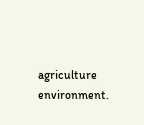agriculture environment.